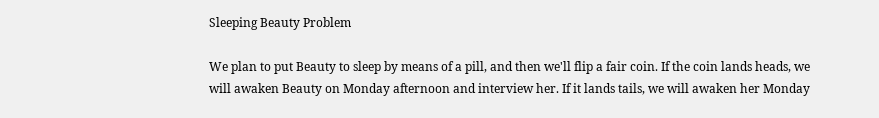Sleeping Beauty Problem

We plan to put Beauty to sleep by means of a pill, and then we'll flip a fair coin. If the coin lands heads, we will awaken Beauty on Monday afternoon and interview her. If it lands tails, we will awaken her Monday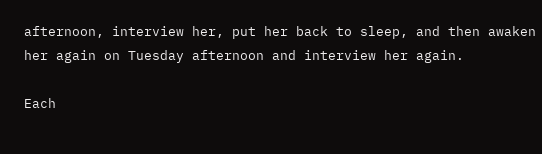afternoon, interview her, put her back to sleep, and then awaken her again on Tuesday afternoon and interview her again.

Each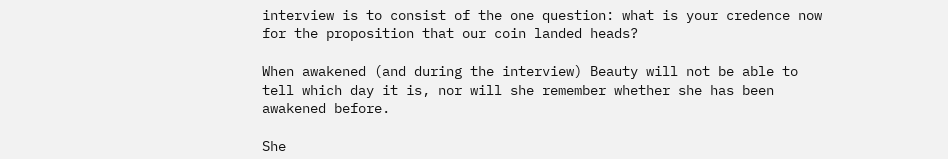interview is to consist of the one question: what is your credence now for the proposition that our coin landed heads?

When awakened (and during the interview) Beauty will not be able to tell which day it is, nor will she remember whether she has been awakened before.

She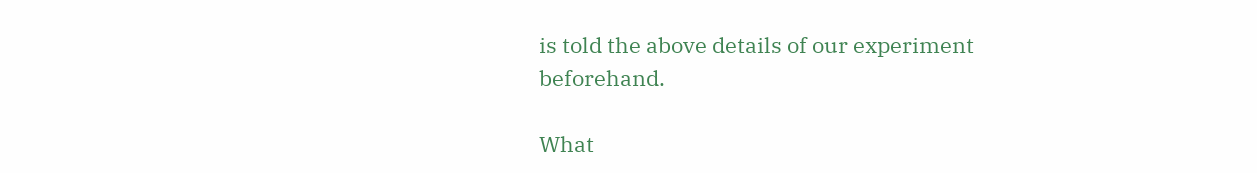is told the above details of our experiment beforehand.

What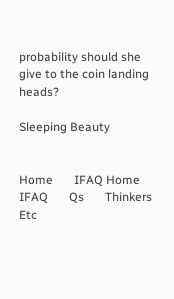probability should she give to the coin landing heads?

Sleeping Beauty


Home       IFAQ Home       IFAQ       Qs       Thinkers       Etc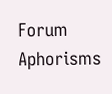Forum       Aphorisms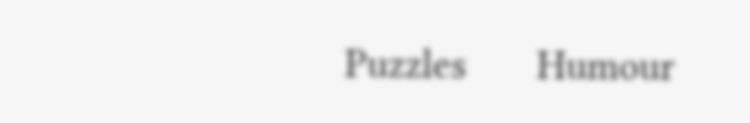Puzzles       Humour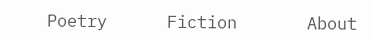Poetry      Fiction       About